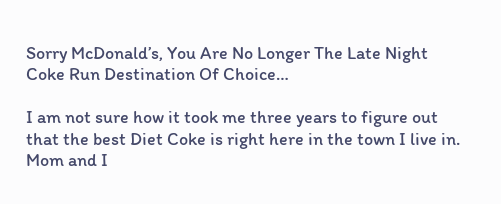Sorry McDonald’s, You Are No Longer The Late Night Coke Run Destination Of Choice…

I am not sure how it took me three years to figure out that the best Diet Coke is right here in the town I live in. Mom and I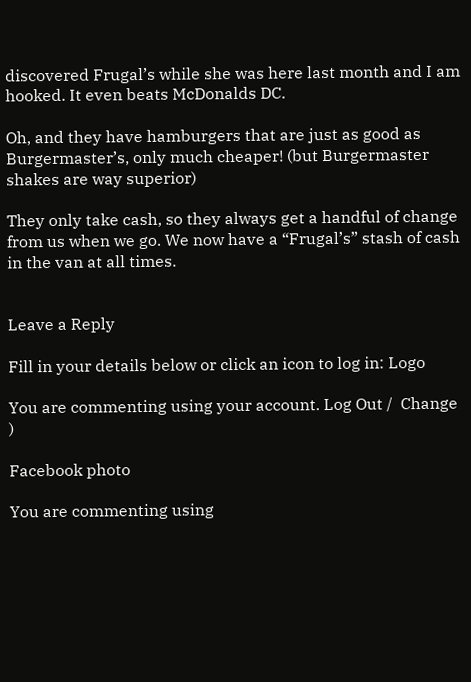discovered Frugal’s while she was here last month and I am hooked. It even beats McDonalds DC.

Oh, and they have hamburgers that are just as good as Burgermaster’s, only much cheaper! (but Burgermaster shakes are way superior)

They only take cash, so they always get a handful of change from us when we go. We now have a “Frugal’s” stash of cash in the van at all times.


Leave a Reply

Fill in your details below or click an icon to log in: Logo

You are commenting using your account. Log Out /  Change )

Facebook photo

You are commenting using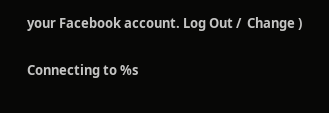your Facebook account. Log Out /  Change )

Connecting to %s